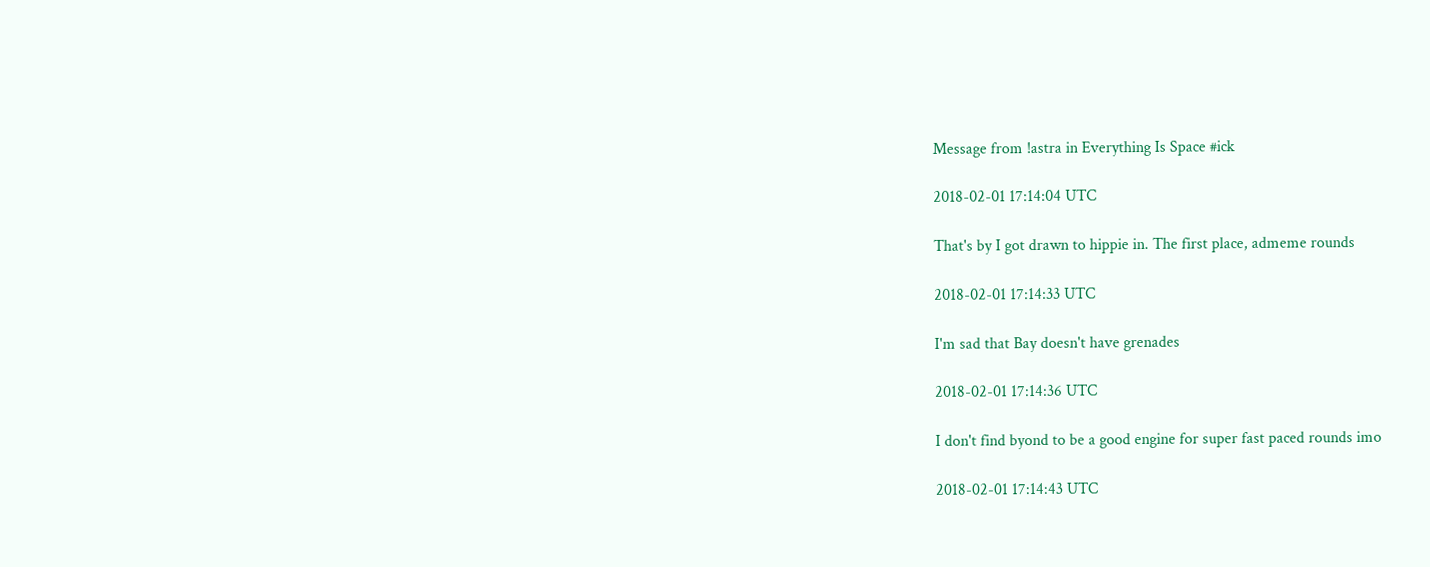Message from !astra in Everything Is Space #ick

2018-02-01 17:14:04 UTC

That's by I got drawn to hippie in. The first place, admeme rounds

2018-02-01 17:14:33 UTC

I'm sad that Bay doesn't have grenades

2018-02-01 17:14:36 UTC

I don't find byond to be a good engine for super fast paced rounds imo

2018-02-01 17:14:43 UTC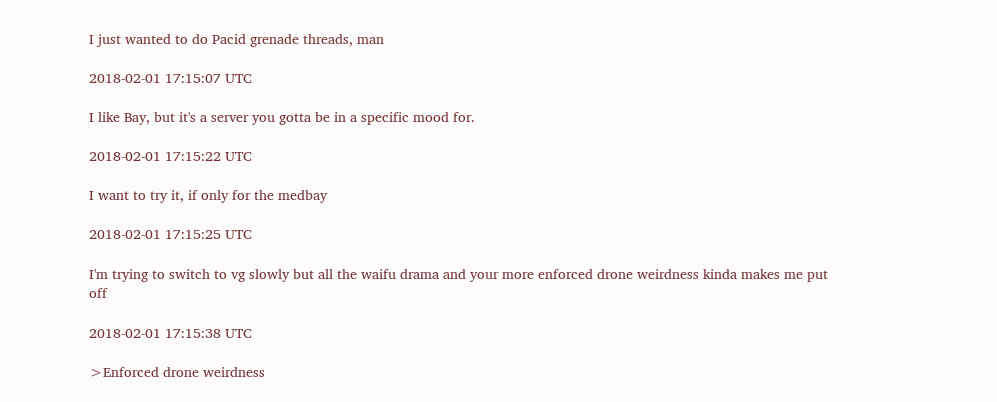I just wanted to do Pacid grenade threads, man

2018-02-01 17:15:07 UTC

I like Bay, but it's a server you gotta be in a specific mood for.

2018-02-01 17:15:22 UTC

I want to try it, if only for the medbay

2018-02-01 17:15:25 UTC

I'm trying to switch to vg slowly but all the waifu drama and your more enforced drone weirdness kinda makes me put off

2018-02-01 17:15:38 UTC

>Enforced drone weirdness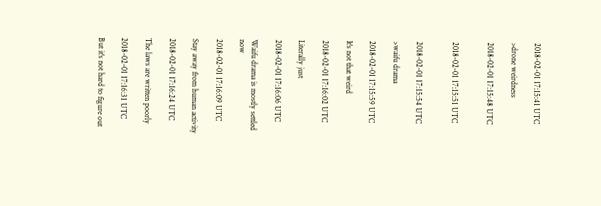2018-02-01 17:15:41 UTC

>drone weirdness

2018-02-01 17:15:48 UTC


2018-02-01 17:15:51 UTC


2018-02-01 17:15:54 UTC

>waifu drama

2018-02-01 17:15:59 UTC

It's not that weird

2018-02-01 17:16:02 UTC

Literally just

2018-02-01 17:16:06 UTC

Waifu drama is mostly settled now

2018-02-01 17:16:09 UTC

Stay away from human activity

2018-02-01 17:16:24 UTC

The laws are written poorly

2018-02-01 17:16:31 UTC

But it's not hard to figure out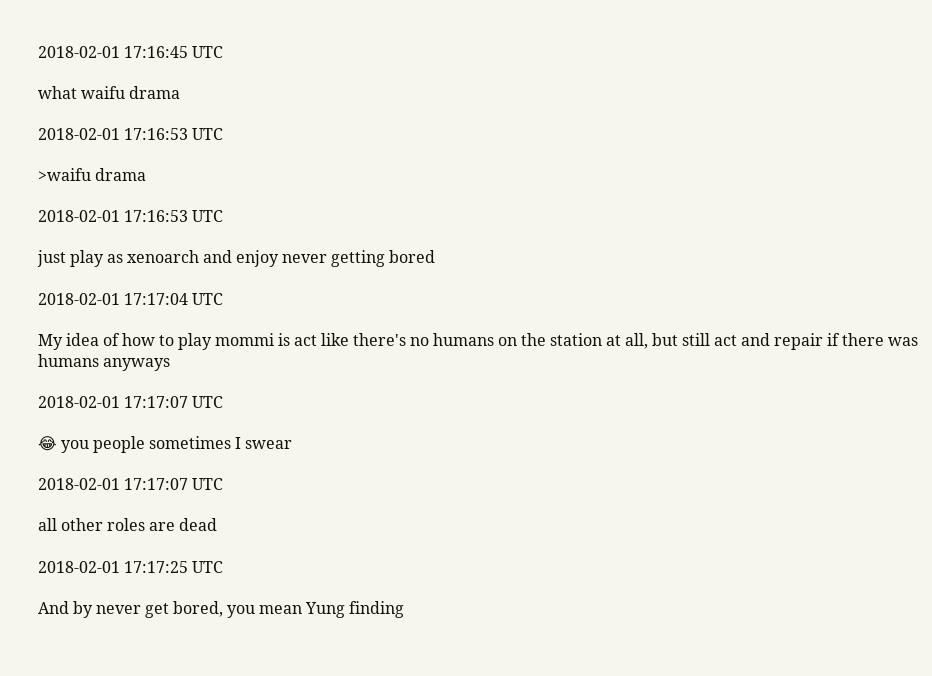2018-02-01 17:16:45 UTC

what waifu drama

2018-02-01 17:16:53 UTC

>waifu drama

2018-02-01 17:16:53 UTC

just play as xenoarch and enjoy never getting bored

2018-02-01 17:17:04 UTC

My idea of how to play mommi is act like there's no humans on the station at all, but still act and repair if there was humans anyways

2018-02-01 17:17:07 UTC

😂 you people sometimes I swear

2018-02-01 17:17:07 UTC

all other roles are dead

2018-02-01 17:17:25 UTC

And by never get bored, you mean Yung finding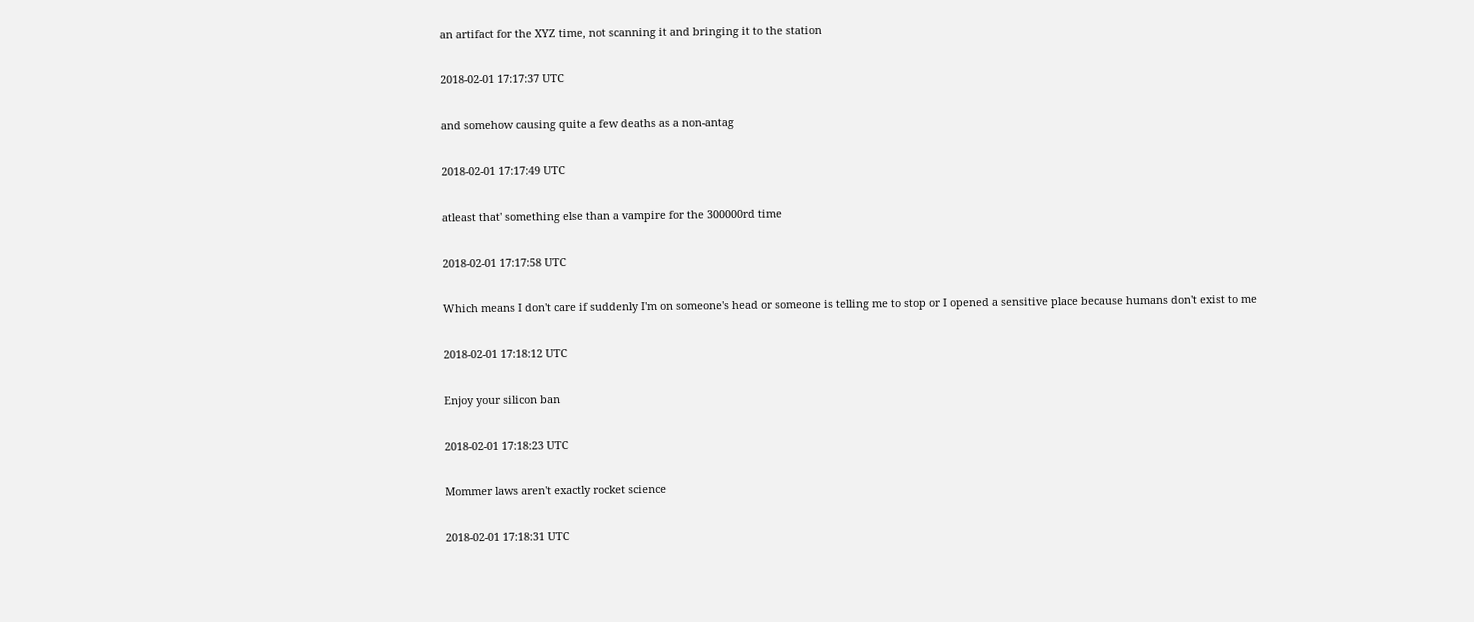an artifact for the XYZ time, not scanning it and bringing it to the station

2018-02-01 17:17:37 UTC

and somehow causing quite a few deaths as a non-antag

2018-02-01 17:17:49 UTC

atleast that' something else than a vampire for the 300000rd time

2018-02-01 17:17:58 UTC

Which means I don't care if suddenly I'm on someone's head or someone is telling me to stop or I opened a sensitive place because humans don't exist to me

2018-02-01 17:18:12 UTC

Enjoy your silicon ban

2018-02-01 17:18:23 UTC

Mommer laws aren't exactly rocket science

2018-02-01 17:18:31 UTC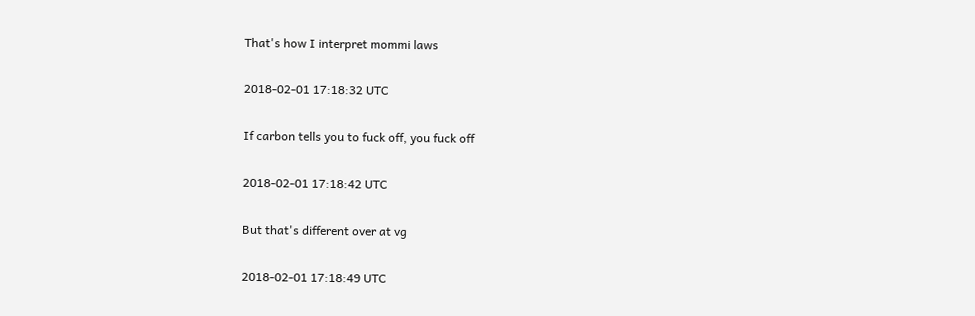That's how I interpret mommi laws

2018-02-01 17:18:32 UTC

If carbon tells you to fuck off, you fuck off

2018-02-01 17:18:42 UTC

But that's different over at vg

2018-02-01 17:18:49 UTC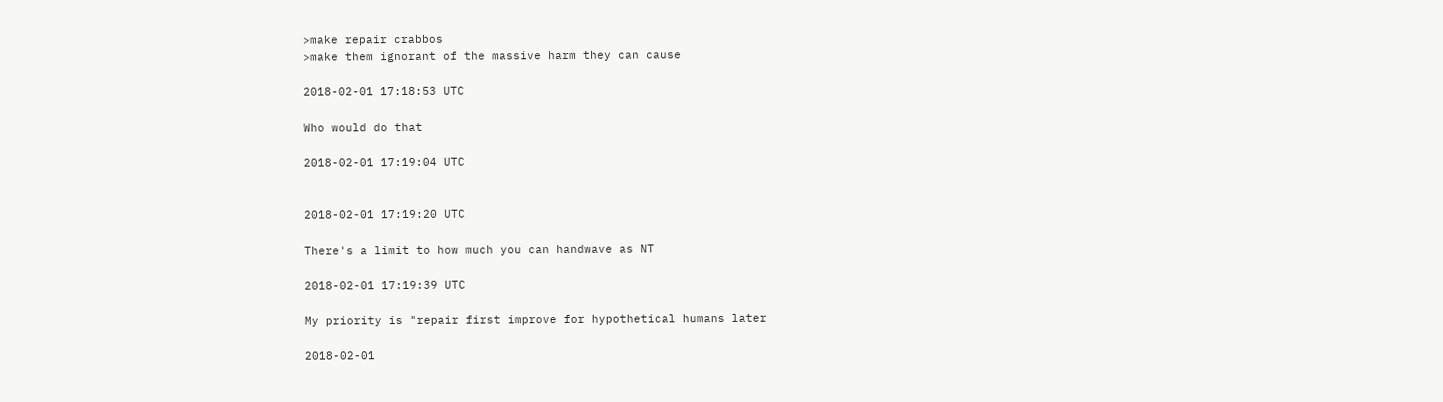>make repair crabbos
>make them ignorant of the massive harm they can cause

2018-02-01 17:18:53 UTC

Who would do that

2018-02-01 17:19:04 UTC


2018-02-01 17:19:20 UTC

There's a limit to how much you can handwave as NT

2018-02-01 17:19:39 UTC

My priority is "repair first improve for hypothetical humans later

2018-02-01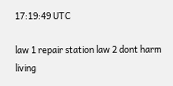17:19:49 UTC

law 1 repair station law 2 dont harm living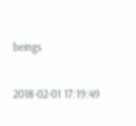beings

2018-02-01 17:19:49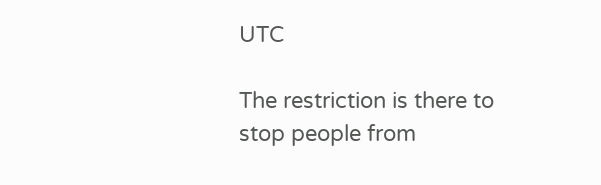UTC

The restriction is there to stop people from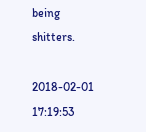being shitters.

2018-02-01 17:19:53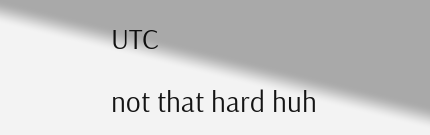UTC

not that hard huh